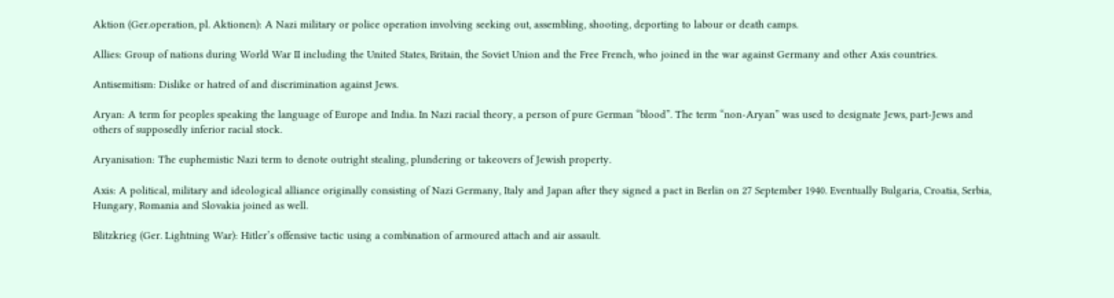Aktion (Ger.operation, pl. Aktionen): A Nazi military or police operation involving seeking out, assembling, shooting, deporting to labour or death camps.

Allies: Group of nations during World War II including the United States, Britain, the Soviet Union and the Free French, who joined in the war against Germany and other Axis countries.

Antisemitism: Dislike or hatred of and discrimination against Jews.

Aryan: A term for peoples speaking the language of Europe and India. In Nazi racial theory, a person of pure German “blood”. The term “non-Aryan” was used to designate Jews, part-Jews and others of supposedly inferior racial stock.

Aryanisation: The euphemistic Nazi term to denote outright stealing, plundering or takeovers of Jewish property.

Axis: A political, military and ideological alliance originally consisting of Nazi Germany, Italy and Japan after they signed a pact in Berlin on 27 September 1940. Eventually Bulgaria, Croatia, Serbia, Hungary, Romania and Slovakia joined as well.

Blitzkrieg (Ger. Lightning War): Hitler’s offensive tactic using a combination of armoured attach and air assault.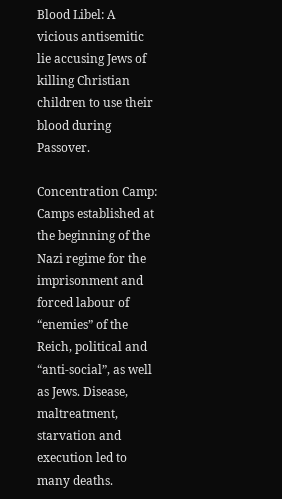Blood Libel: A vicious antisemitic lie accusing Jews of killing Christian children to use their blood during Passover.

Concentration Camp: Camps established at the beginning of the Nazi regime for the imprisonment and forced labour of “enemies” of the Reich, political and “anti-social”, as well as Jews. Disease, maltreatment, starvation and execution led to many deaths.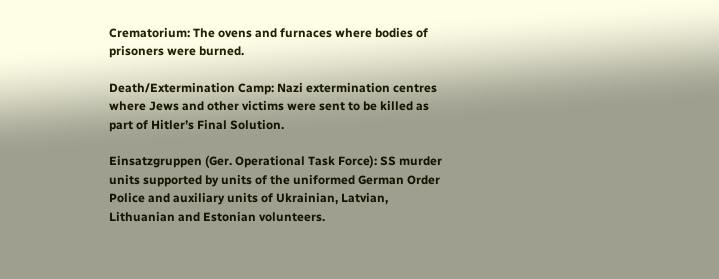Crematorium: The ovens and furnaces where bodies of prisoners were burned.

Death/Extermination Camp: Nazi extermination centres where Jews and other victims were sent to be killed as part of Hitler’s Final Solution.

Einsatzgruppen (Ger. Operational Task Force): SS murder units supported by units of the uniformed German Order Police and auxiliary units of Ukrainian, Latvian, Lithuanian and Estonian volunteers.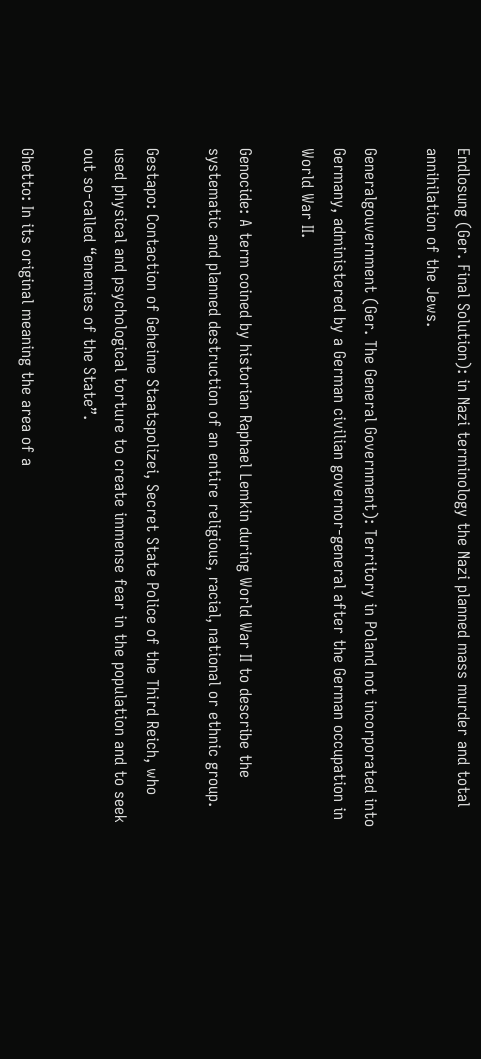Endlosung (Ger. Final Solution): in Nazi terminology the Nazi planned mass murder and total annihilation of the Jews.

Generalgouvernment (Ger. The General Government): Territory in Poland not incorporated into Germany, administered by a German civilian governor-general after the German occupation in World War II.

Genocide: A term coined by historian Raphael Lemkin during World War II to describe the systematic and planned destruction of an entire religious, racial, national or ethnic group.

Gestapo: Contaction of Geheime Staatspolizei, Secret State Police of the Third Reich, who used physical and psychological torture to create immense fear in the population and to seek out so-called “enemies of the State”.

Ghetto: In its original meaning the area of a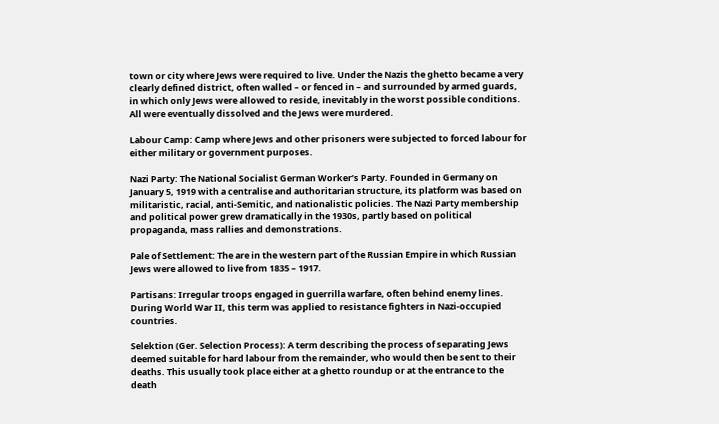town or city where Jews were required to live. Under the Nazis the ghetto became a very clearly defined district, often walled – or fenced in – and surrounded by armed guards, in which only Jews were allowed to reside, inevitably in the worst possible conditions. All were eventually dissolved and the Jews were murdered.

Labour Camp: Camp where Jews and other prisoners were subjected to forced labour for either military or government purposes.

Nazi Party: The National Socialist German Worker’s Party. Founded in Germany on January 5, 1919 with a centralise and authoritarian structure, its platform was based on militaristic, racial, anti-Semitic, and nationalistic policies. The Nazi Party membership and political power grew dramatically in the 1930s, partly based on political propaganda, mass rallies and demonstrations.

Pale of Settlement: The are in the western part of the Russian Empire in which Russian Jews were allowed to live from 1835 – 1917.

Partisans: Irregular troops engaged in guerrilla warfare, often behind enemy lines. During World War II, this term was applied to resistance fighters in Nazi-occupied countries.

Selektion (Ger. Selection Process): A term describing the process of separating Jews deemed suitable for hard labour from the remainder, who would then be sent to their deaths. This usually took place either at a ghetto roundup or at the entrance to the death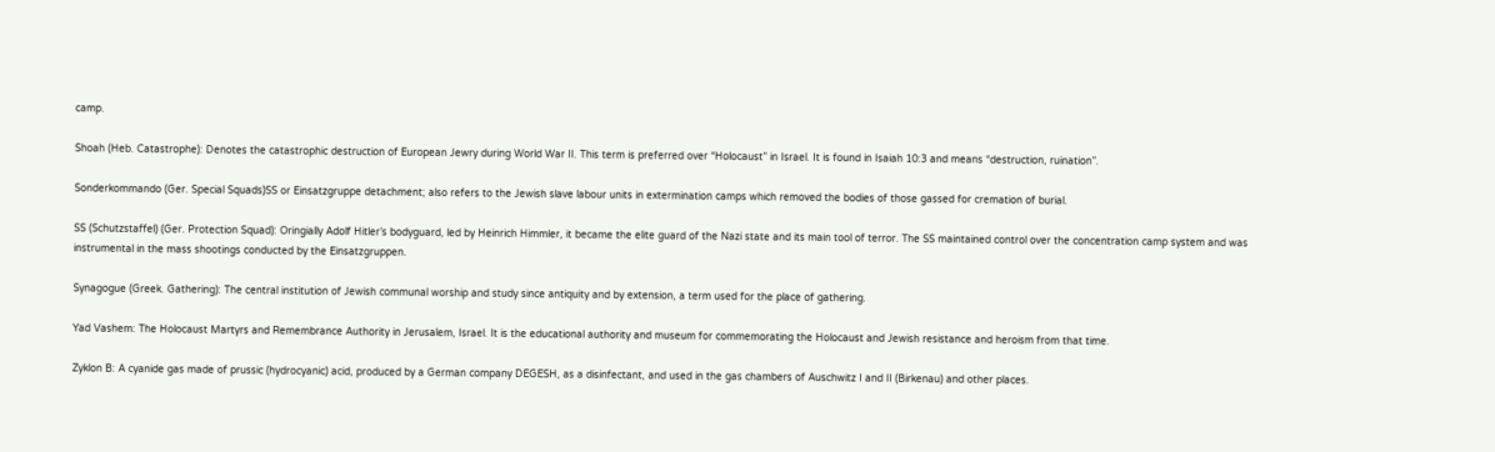camp.

Shoah (Heb. Catastrophe): Denotes the catastrophic destruction of European Jewry during World War II. This term is preferred over “Holocaust” in Israel. It is found in Isaiah 10:3 and means “destruction, ruination”.

Sonderkommando (Ger. Special Squads)SS or Einsatzgruppe detachment; also refers to the Jewish slave labour units in extermination camps which removed the bodies of those gassed for cremation of burial.

SS (Schutzstaffel) (Ger. Protection Squad): Oringially Adolf Hitler’s bodyguard, led by Heinrich Himmler, it became the elite guard of the Nazi state and its main tool of terror. The SS maintained control over the concentration camp system and was instrumental in the mass shootings conducted by the Einsatzgruppen.

Synagogue (Greek. Gathering): The central institution of Jewish communal worship and study since antiquity and by extension, a term used for the place of gathering.

Yad Vashem: The Holocaust Martyrs and Remembrance Authority in Jerusalem, Israel. It is the educational authority and museum for commemorating the Holocaust and Jewish resistance and heroism from that time.

Zyklon B: A cyanide gas made of prussic (hydrocyanic) acid, produced by a German company DEGESH, as a disinfectant, and used in the gas chambers of Auschwitz I and II (Birkenau) and other places.